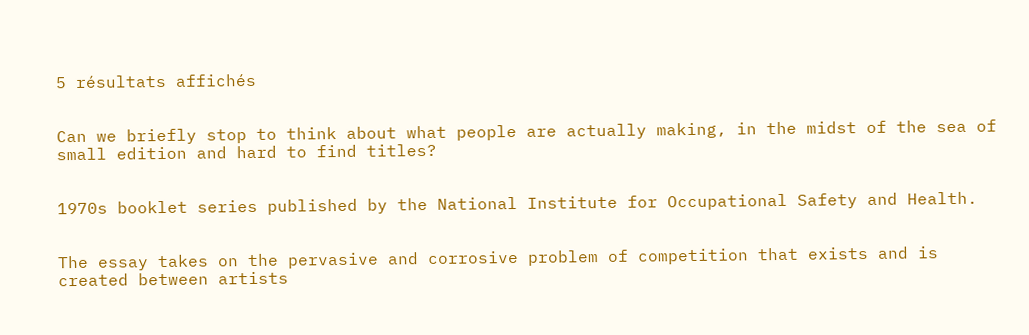5 résultats affichés


Can we briefly stop to think about what people are actually making, in the midst of the sea of small edition and hard to find titles?


1970s booklet series published by the National Institute for Occupational Safety and Health.


The essay takes on the pervasive and corrosive problem of competition that exists and is created between artists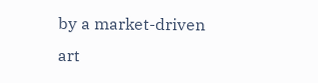by a market-driven art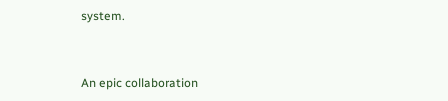system.


An epic collaboration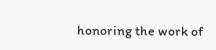honoring the work of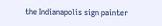the Indianapolis sign painter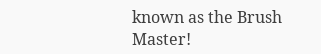known as the Brush Master!